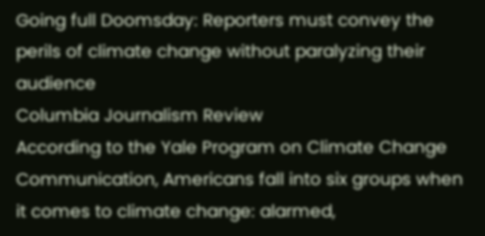Going full Doomsday: Reporters must convey the perils of climate change without paralyzing their audience
Columbia Journalism Review
According to the Yale Program on Climate Change Communication, Americans fall into six groups when it comes to climate change: alarmed,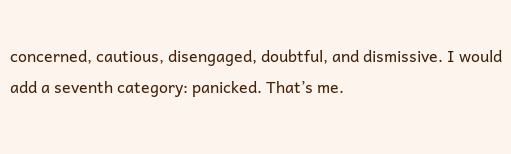concerned, cautious, disengaged, doubtful, and dismissive. I would add a seventh category: panicked. That’s me.